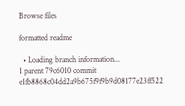Browse files

formatted readme

  • Loading branch information...
1 parent 79c6010 commit e1fb8868c04dd2a9b675f9f9b9d08177e23ff522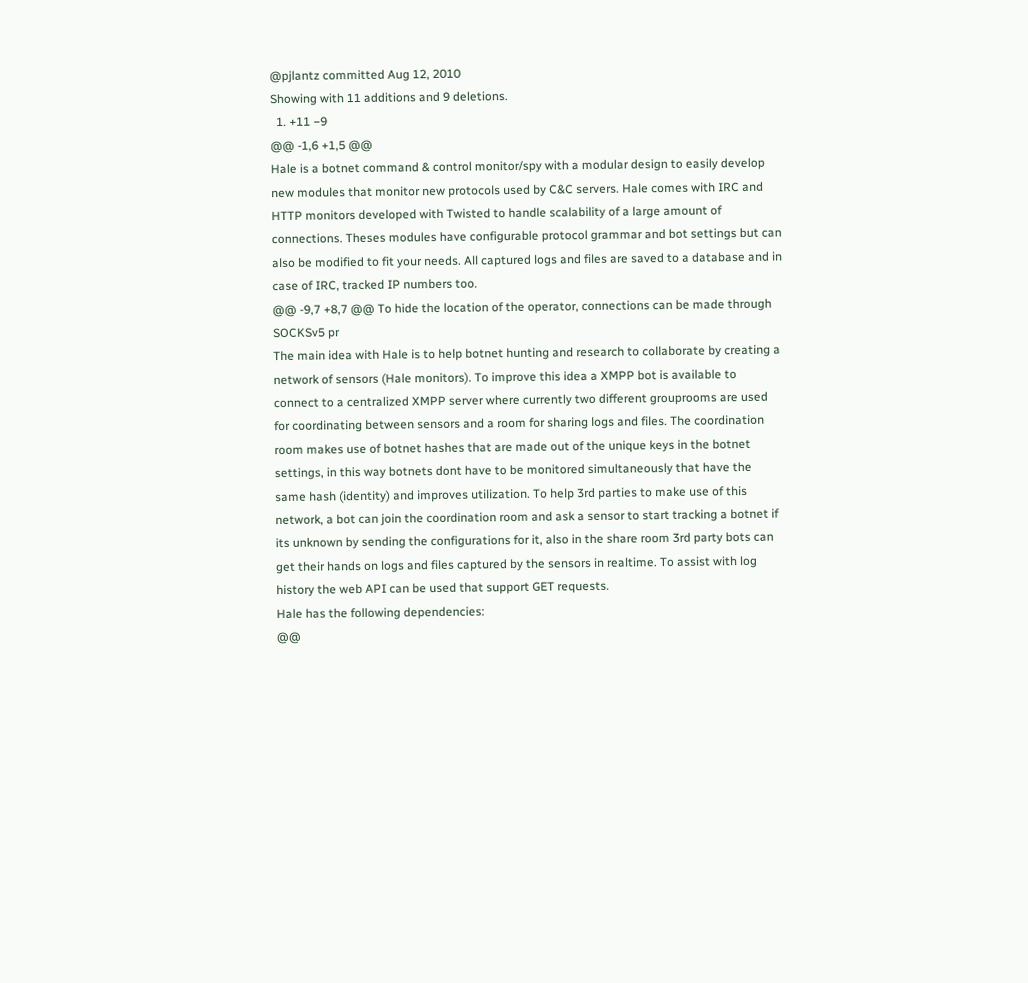@pjlantz committed Aug 12, 2010
Showing with 11 additions and 9 deletions.
  1. +11 −9
@@ -1,6 +1,5 @@
Hale is a botnet command & control monitor/spy with a modular design to easily develop new modules that monitor new protocols used by C&C servers. Hale comes with IRC and HTTP monitors developed with Twisted to handle scalability of a large amount of connections. Theses modules have configurable protocol grammar and bot settings but can also be modified to fit your needs. All captured logs and files are saved to a database and in case of IRC, tracked IP numbers too.
@@ -9,7 +8,7 @@ To hide the location of the operator, connections can be made through SOCKSv5 pr
The main idea with Hale is to help botnet hunting and research to collaborate by creating a network of sensors (Hale monitors). To improve this idea a XMPP bot is available to connect to a centralized XMPP server where currently two different grouprooms are used for coordinating between sensors and a room for sharing logs and files. The coordination room makes use of botnet hashes that are made out of the unique keys in the botnet settings, in this way botnets dont have to be monitored simultaneously that have the same hash (identity) and improves utilization. To help 3rd parties to make use of this network, a bot can join the coordination room and ask a sensor to start tracking a botnet if its unknown by sending the configurations for it, also in the share room 3rd party bots can get their hands on logs and files captured by the sensors in realtime. To assist with log history the web API can be used that support GET requests.
Hale has the following dependencies:
@@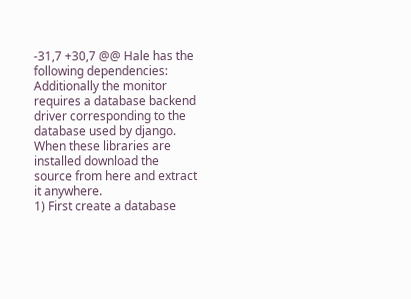-31,7 +30,7 @@ Hale has the following dependencies:
Additionally the monitor requires a database backend driver corresponding to the database used by django. When these libraries are installed download the source from here and extract it anywhere.
1) First create a database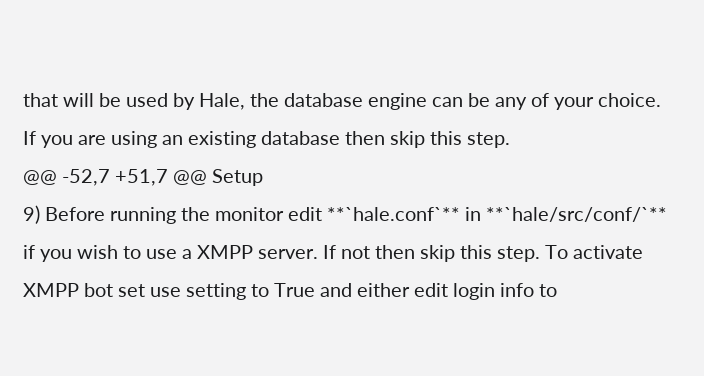that will be used by Hale, the database engine can be any of your choice. If you are using an existing database then skip this step.
@@ -52,7 +51,7 @@ Setup
9) Before running the monitor edit **`hale.conf`** in **`hale/src/conf/`** if you wish to use a XMPP server. If not then skip this step. To activate XMPP bot set use setting to True and either edit login info to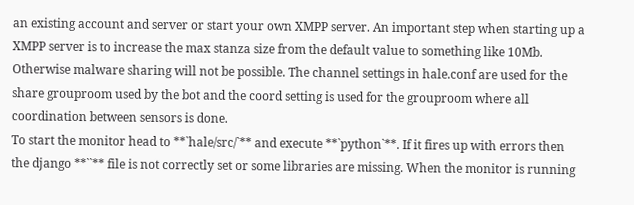an existing account and server or start your own XMPP server. An important step when starting up a XMPP server is to increase the max stanza size from the default value to something like 10Mb. Otherwise malware sharing will not be possible. The channel settings in hale.conf are used for the share grouproom used by the bot and the coord setting is used for the grouproom where all coordination between sensors is done.
To start the monitor head to **`hale/src/`** and execute **`python`**. If it fires up with errors then the django **``** file is not correctly set or some libraries are missing. When the monitor is running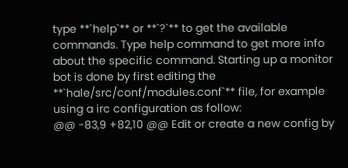type **`help`** or **`?`** to get the available commands. Type help command to get more info about the specific command. Starting up a monitor bot is done by first editing the **`hale/src/conf/modules.conf`** file, for example using a irc configuration as follow:
@@ -83,9 +82,10 @@ Edit or create a new config by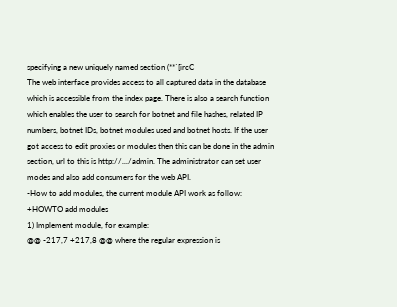specifying a new uniquely named section (**`[ircC
The web interface provides access to all captured data in the database which is accessible from the index page. There is also a search function which enables the user to search for botnet and file hashes, related IP numbers, botnet IDs, botnet modules used and botnet hosts. If the user got access to edit proxies or modules then this can be done in the admin section, url to this is http://.../admin. The administrator can set user modes and also add consumers for the web API.
-How to add modules, the current module API work as follow:
+HOWTO add modules
1) Implement module, for example:
@@ -217,7 +217,8 @@ where the regular expression is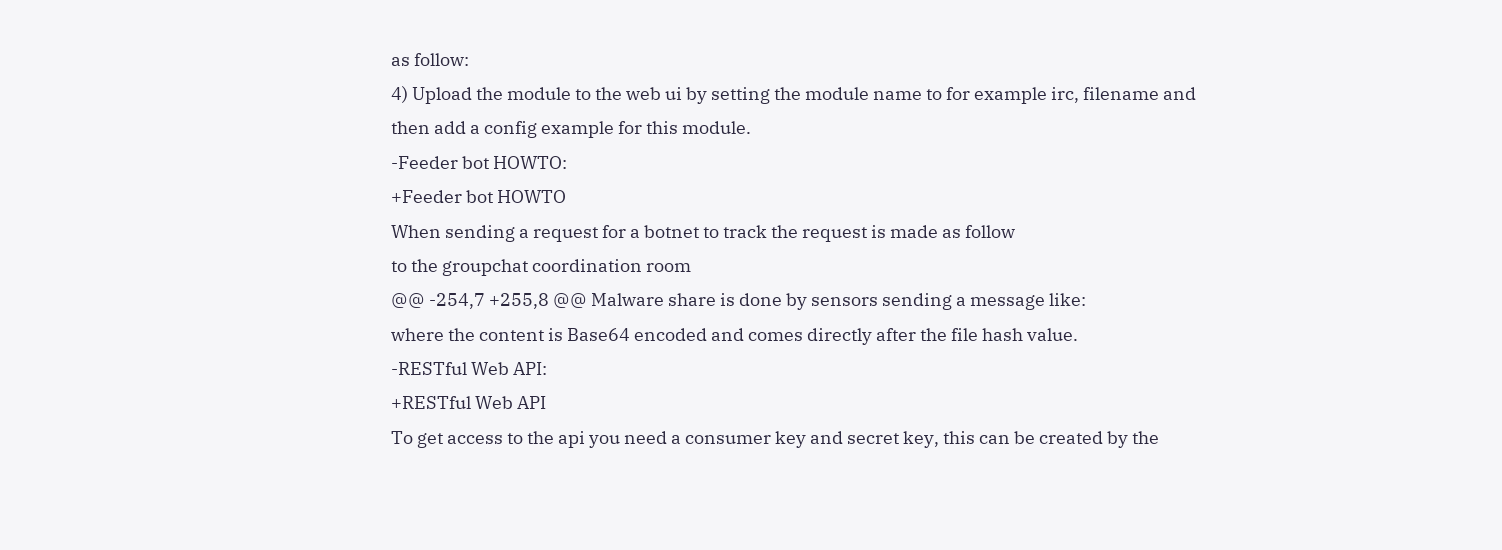as follow:
4) Upload the module to the web ui by setting the module name to for example irc, filename and then add a config example for this module.
-Feeder bot HOWTO:
+Feeder bot HOWTO
When sending a request for a botnet to track the request is made as follow
to the groupchat coordination room
@@ -254,7 +255,8 @@ Malware share is done by sensors sending a message like:
where the content is Base64 encoded and comes directly after the file hash value.
-RESTful Web API:
+RESTful Web API
To get access to the api you need a consumer key and secret key, this can be created by the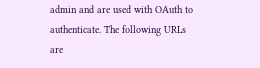admin and are used with OAuth to authenticate. The following URLs are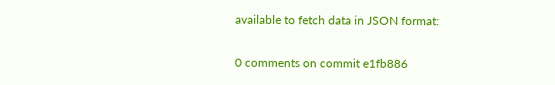available to fetch data in JSON format:

0 comments on commit e1fb886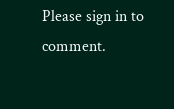Please sign in to comment.